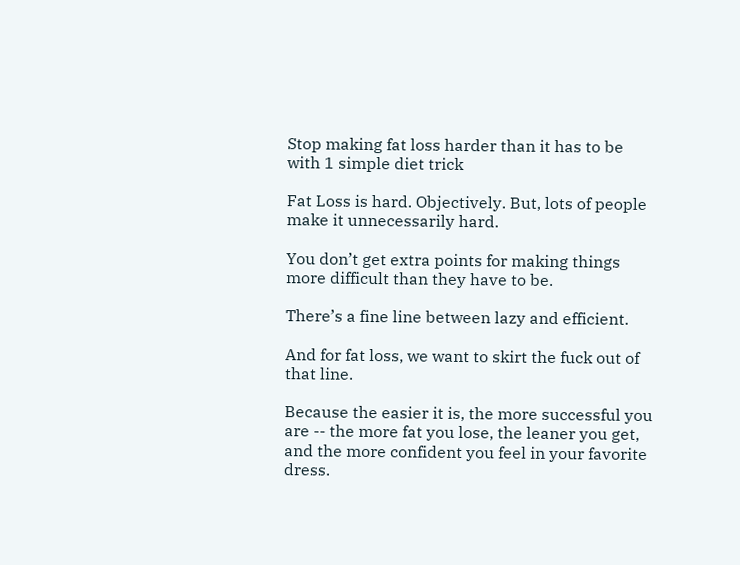Stop making fat loss harder than it has to be with 1 simple diet trick

Fat Loss is hard. Objectively. But, lots of people make it unnecessarily hard.

You don’t get extra points for making things more difficult than they have to be.

There’s a fine line between lazy and efficient.

And for fat loss, we want to skirt the fuck out of that line.

Because the easier it is, the more successful you are -- the more fat you lose, the leaner you get, and the more confident you feel in your favorite dress.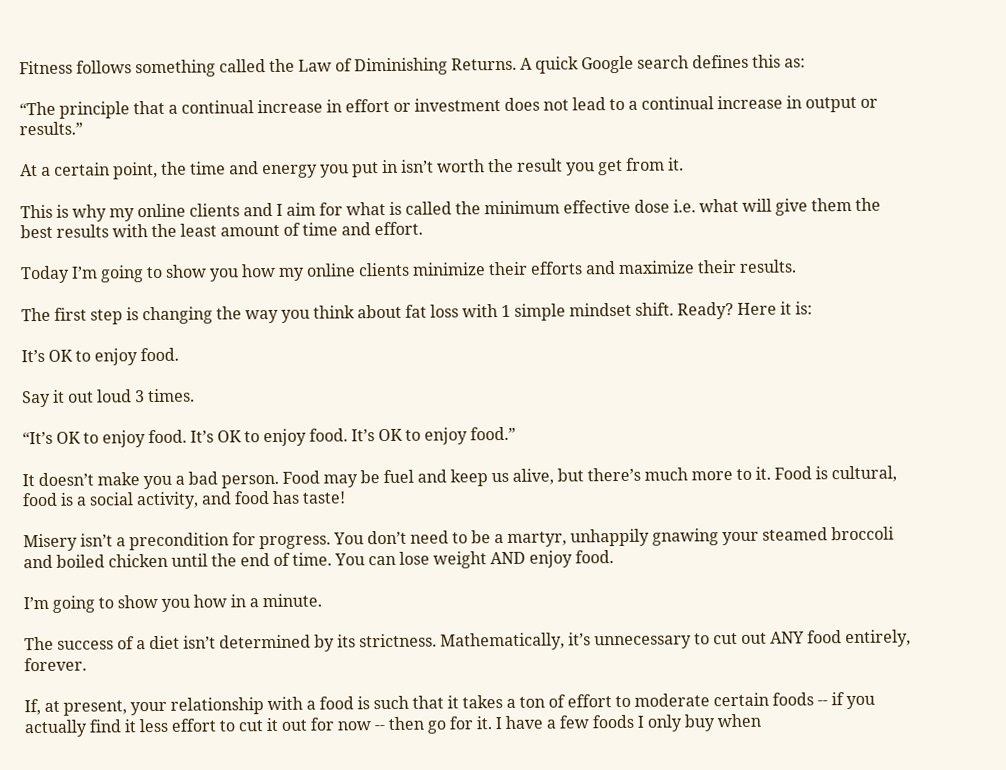Fitness follows something called the Law of Diminishing Returns. A quick Google search defines this as:

“The principle that a continual increase in effort or investment does not lead to a continual increase in output or results.”

At a certain point, the time and energy you put in isn’t worth the result you get from it.

This is why my online clients and I aim for what is called the minimum effective dose i.e. what will give them the best results with the least amount of time and effort.

Today I’m going to show you how my online clients minimize their efforts and maximize their results.

The first step is changing the way you think about fat loss with 1 simple mindset shift. Ready? Here it is:

It’s OK to enjoy food.

Say it out loud 3 times.

“It’s OK to enjoy food. It’s OK to enjoy food. It’s OK to enjoy food.”

It doesn’t make you a bad person. Food may be fuel and keep us alive, but there’s much more to it. Food is cultural, food is a social activity, and food has taste!

Misery isn’t a precondition for progress. You don’t need to be a martyr, unhappily gnawing your steamed broccoli and boiled chicken until the end of time. You can lose weight AND enjoy food.

I’m going to show you how in a minute.

The success of a diet isn’t determined by its strictness. Mathematically, it’s unnecessary to cut out ANY food entirely, forever.

If, at present, your relationship with a food is such that it takes a ton of effort to moderate certain foods -- if you actually find it less effort to cut it out for now -- then go for it. I have a few foods I only buy when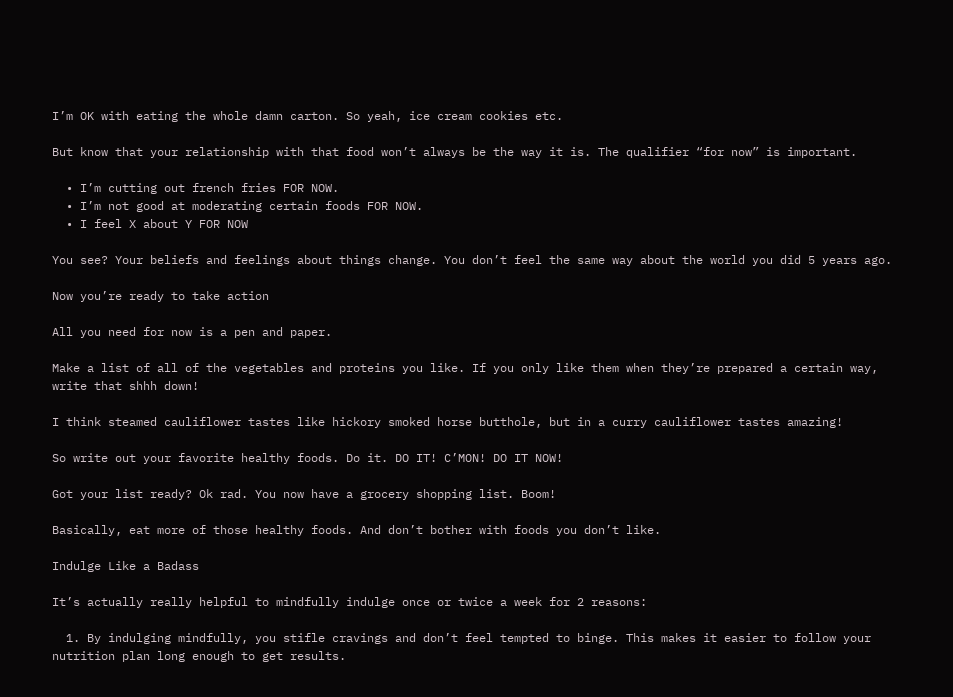I’m OK with eating the whole damn carton. So yeah, ice cream cookies etc.

But know that your relationship with that food won’t always be the way it is. The qualifier “for now” is important.

  • I’m cutting out french fries FOR NOW.
  • I’m not good at moderating certain foods FOR NOW.
  • I feel X about Y FOR NOW

You see? Your beliefs and feelings about things change. You don’t feel the same way about the world you did 5 years ago.

Now you’re ready to take action

All you need for now is a pen and paper.

Make a list of all of the vegetables and proteins you like. If you only like them when they’re prepared a certain way, write that shhh down!

I think steamed cauliflower tastes like hickory smoked horse butthole, but in a curry cauliflower tastes amazing!

So write out your favorite healthy foods. Do it. DO IT! C’MON! DO IT NOW!

Got your list ready? Ok rad. You now have a grocery shopping list. Boom!

Basically, eat more of those healthy foods. And don’t bother with foods you don’t like.

Indulge Like a Badass

It’s actually really helpful to mindfully indulge once or twice a week for 2 reasons:

  1. By indulging mindfully, you stifle cravings and don’t feel tempted to binge. This makes it easier to follow your nutrition plan long enough to get results.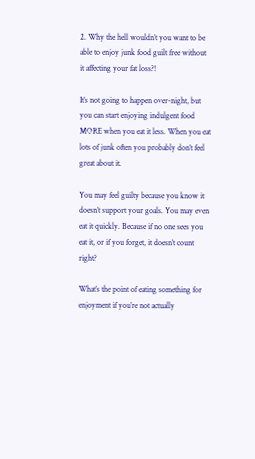2. Why the hell wouldn’t you want to be able to enjoy junk food guilt free without it affecting your fat loss?!

It’s not going to happen over-night, but you can start enjoying indulgent food MORE when you eat it less. When you eat lots of junk often you probably don’t feel great about it.

You may feel guilty because you know it doesn’t support your goals. You may even eat it quickly. Because if no one sees you eat it, or if you forget, it doesn’t count right?

What’s the point of eating something for enjoyment if you’re not actually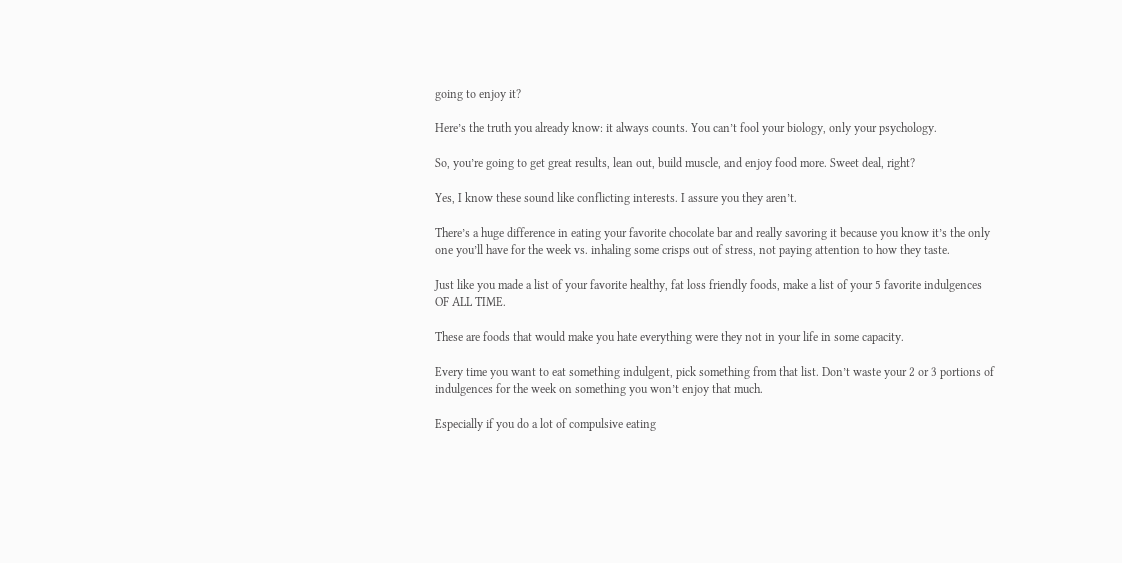going to enjoy it?

Here’s the truth you already know: it always counts. You can’t fool your biology, only your psychology.

So, you’re going to get great results, lean out, build muscle, and enjoy food more. Sweet deal, right?

Yes, I know these sound like conflicting interests. I assure you they aren’t.

There’s a huge difference in eating your favorite chocolate bar and really savoring it because you know it’s the only one you’ll have for the week vs. inhaling some crisps out of stress, not paying attention to how they taste.

Just like you made a list of your favorite healthy, fat loss friendly foods, make a list of your 5 favorite indulgences OF ALL TIME.

These are foods that would make you hate everything were they not in your life in some capacity.

Every time you want to eat something indulgent, pick something from that list. Don’t waste your 2 or 3 portions of indulgences for the week on something you won’t enjoy that much.

Especially if you do a lot of compulsive eating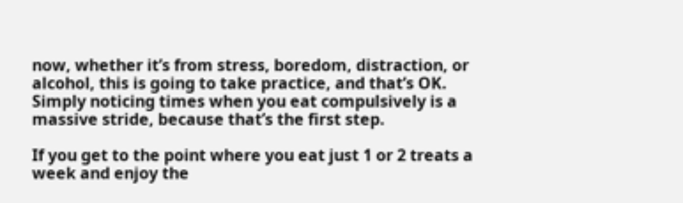now, whether it’s from stress, boredom, distraction, or alcohol, this is going to take practice, and that’s OK. Simply noticing times when you eat compulsively is a massive stride, because that’s the first step.

If you get to the point where you eat just 1 or 2 treats a week and enjoy the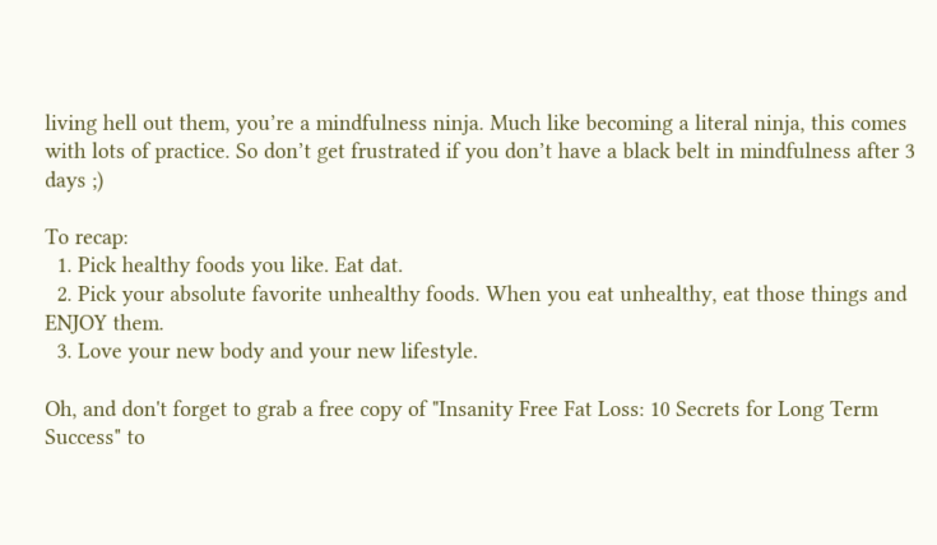living hell out them, you’re a mindfulness ninja. Much like becoming a literal ninja, this comes with lots of practice. So don’t get frustrated if you don’t have a black belt in mindfulness after 3 days ;)

To recap:
  1. Pick healthy foods you like. Eat dat.
  2. Pick your absolute favorite unhealthy foods. When you eat unhealthy, eat those things and ENJOY them.
  3. Love your new body and your new lifestyle.

Oh, and don't forget to grab a free copy of "Insanity Free Fat Loss: 10 Secrets for Long Term Success" to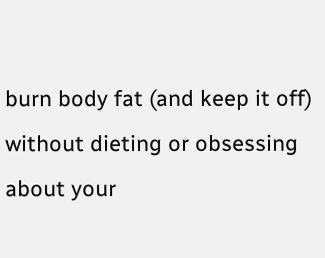burn body fat (and keep it off) without dieting or obsessing about your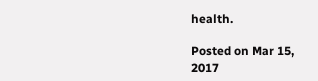health.

Posted on Mar 15, 2017